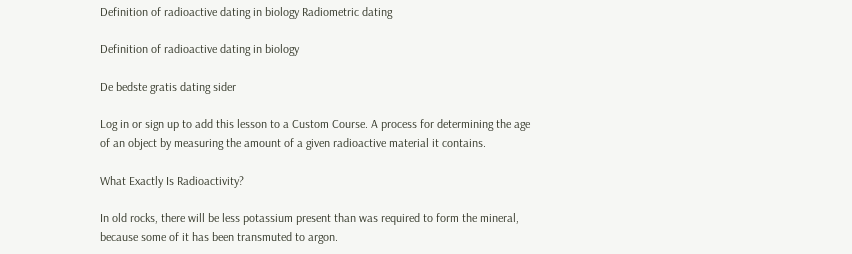Definition of radioactive dating in biology Radiometric dating

Definition of radioactive dating in biology

De bedste gratis dating sider

Log in or sign up to add this lesson to a Custom Course. A process for determining the age of an object by measuring the amount of a given radioactive material it contains.

What Exactly Is Radioactivity?

In old rocks, there will be less potassium present than was required to form the mineral, because some of it has been transmuted to argon.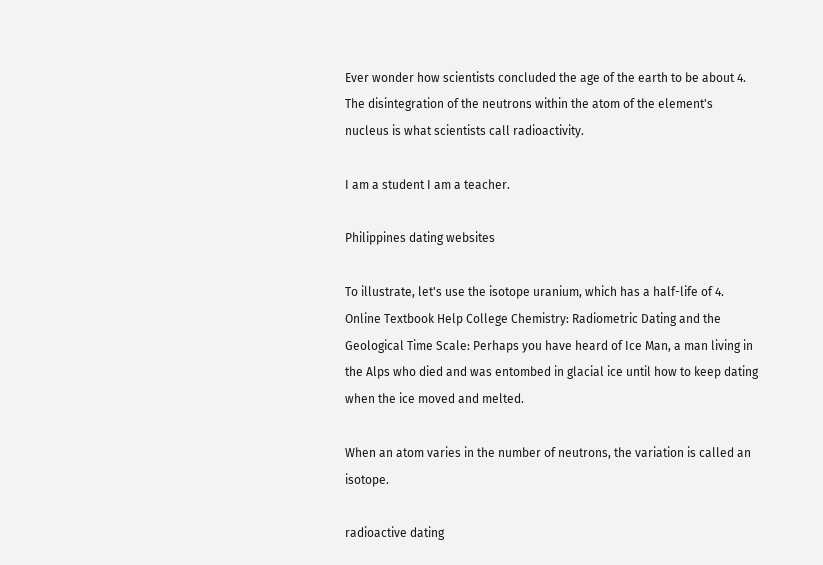Ever wonder how scientists concluded the age of the earth to be about 4. The disintegration of the neutrons within the atom of the element's nucleus is what scientists call radioactivity.

I am a student I am a teacher.

Philippines dating websites

To illustrate, let's use the isotope uranium, which has a half-life of 4. Online Textbook Help College Chemistry: Radiometric Dating and the Geological Time Scale: Perhaps you have heard of Ice Man, a man living in the Alps who died and was entombed in glacial ice until how to keep dating when the ice moved and melted.

When an atom varies in the number of neutrons, the variation is called an isotope.

radioactive dating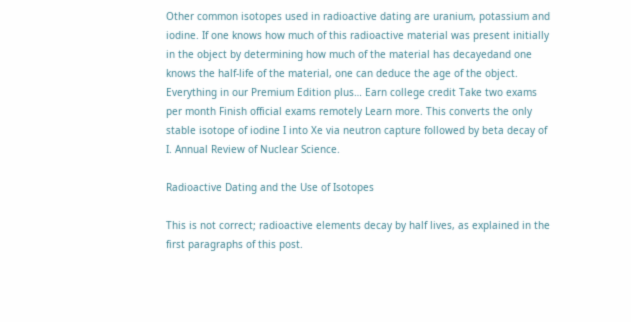Other common isotopes used in radioactive dating are uranium, potassium and iodine. If one knows how much of this radioactive material was present initially in the object by determining how much of the material has decayedand one knows the half-life of the material, one can deduce the age of the object. Everything in our Premium Edition plus… Earn college credit Take two exams per month Finish official exams remotely Learn more. This converts the only stable isotope of iodine I into Xe via neutron capture followed by beta decay of I. Annual Review of Nuclear Science.

Radioactive Dating and the Use of Isotopes

This is not correct; radioactive elements decay by half lives, as explained in the first paragraphs of this post.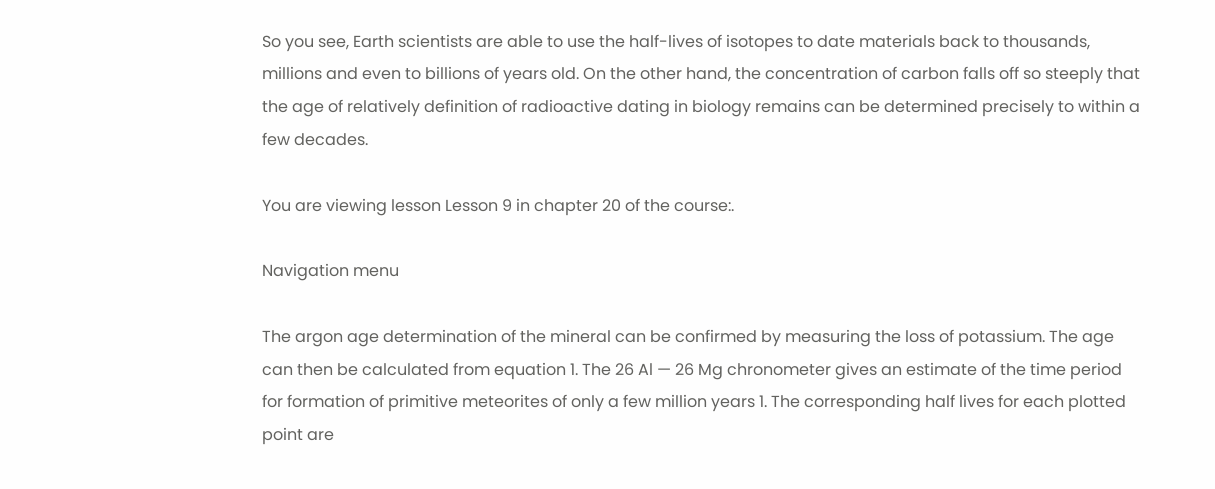So you see, Earth scientists are able to use the half-lives of isotopes to date materials back to thousands, millions and even to billions of years old. On the other hand, the concentration of carbon falls off so steeply that the age of relatively definition of radioactive dating in biology remains can be determined precisely to within a few decades.

You are viewing lesson Lesson 9 in chapter 20 of the course:.

Navigation menu

The argon age determination of the mineral can be confirmed by measuring the loss of potassium. The age can then be calculated from equation 1. The 26 Al — 26 Mg chronometer gives an estimate of the time period for formation of primitive meteorites of only a few million years 1. The corresponding half lives for each plotted point are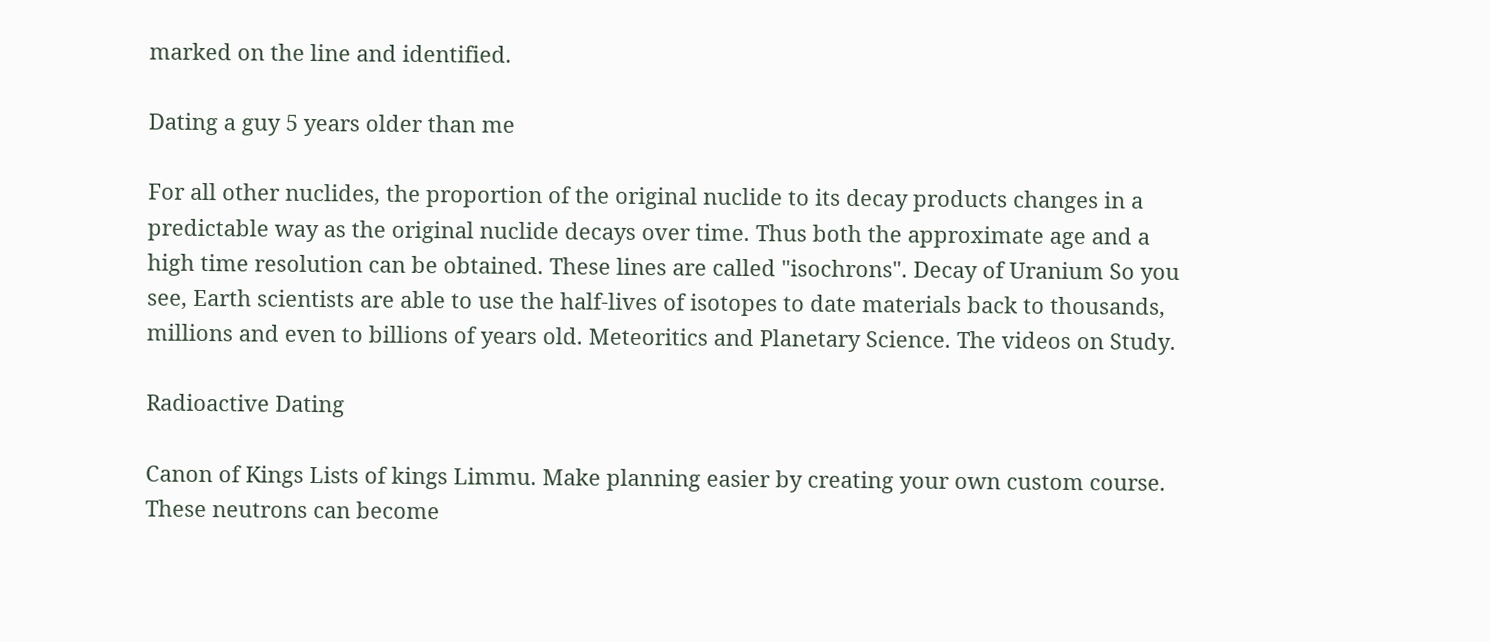marked on the line and identified.

Dating a guy 5 years older than me

For all other nuclides, the proportion of the original nuclide to its decay products changes in a predictable way as the original nuclide decays over time. Thus both the approximate age and a high time resolution can be obtained. These lines are called "isochrons". Decay of Uranium So you see, Earth scientists are able to use the half-lives of isotopes to date materials back to thousands, millions and even to billions of years old. Meteoritics and Planetary Science. The videos on Study.

Radioactive Dating

Canon of Kings Lists of kings Limmu. Make planning easier by creating your own custom course. These neutrons can become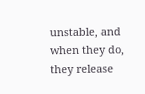unstable, and when they do, they release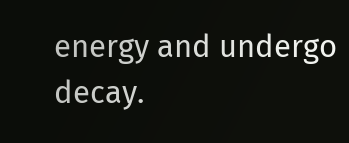energy and undergo decay.